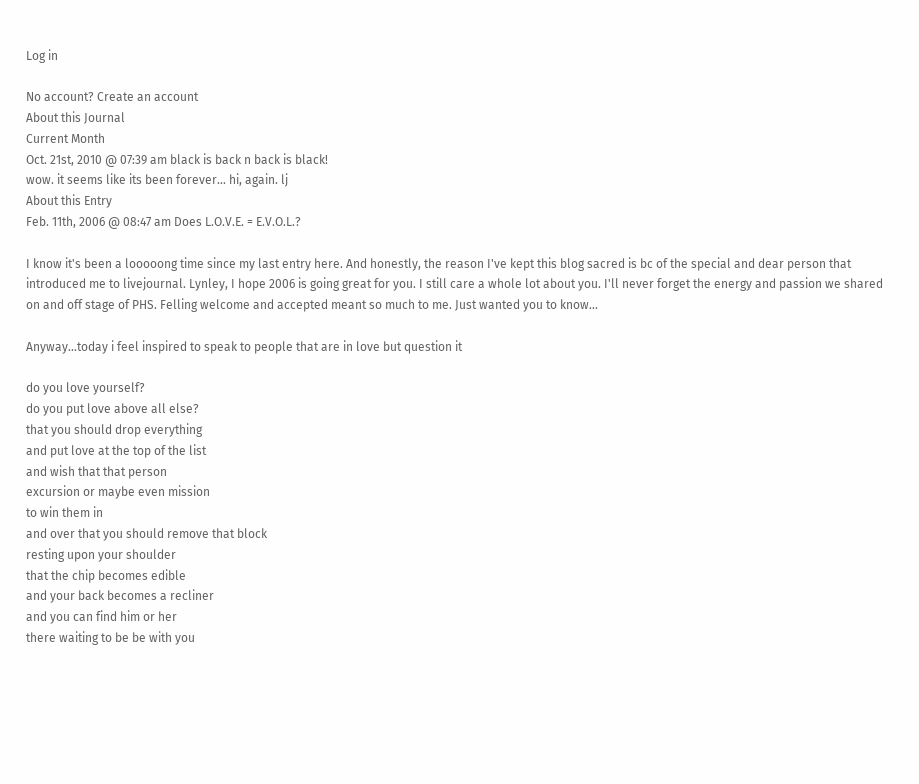Log in

No account? Create an account
About this Journal
Current Month
Oct. 21st, 2010 @ 07:39 am black is back n back is black!
wow. it seems like its been forever... hi, again. lj
About this Entry
Feb. 11th, 2006 @ 08:47 am Does L.O.V.E. = E.V.O.L.?

I know it's been a looooong time since my last entry here. And honestly, the reason I've kept this blog sacred is bc of the special and dear person that introduced me to livejournal. Lynley, I hope 2006 is going great for you. I still care a whole lot about you. I'll never forget the energy and passion we shared on and off stage of PHS. Felling welcome and accepted meant so much to me. Just wanted you to know...

Anyway...today i feel inspired to speak to people that are in love but question it

do you love yourself?
do you put love above all else?
that you should drop everything
and put love at the top of the list
and wish that that person
excursion or maybe even mission
to win them in
and over that you should remove that block
resting upon your shoulder
that the chip becomes edible
and your back becomes a recliner
and you can find him or her
there waiting to be be with you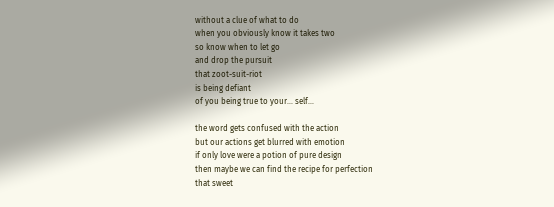without a clue of what to do
when you obviously know it takes two
so know when to let go
and drop the pursuit
that zoot-suit-riot
is being defiant
of you being true to your... self...

the word gets confused with the action
but our actions get blurred with emotion
if only love were a potion of pure design
then maybe we can find the recipe for perfection
that sweet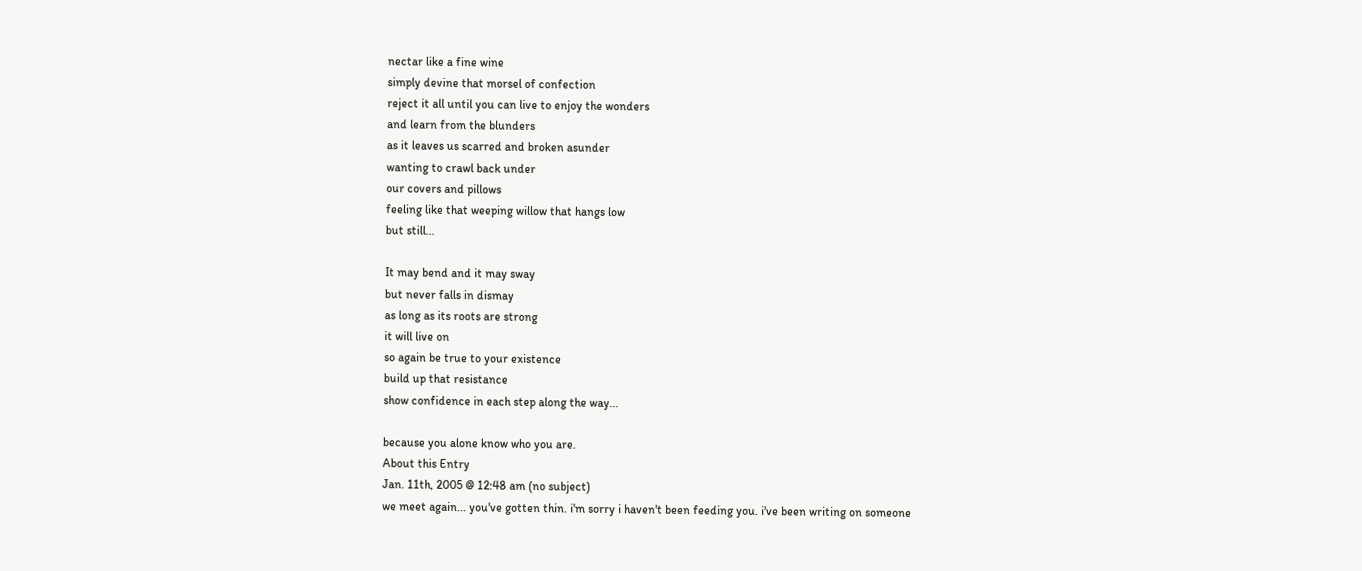nectar like a fine wine
simply devine that morsel of confection
reject it all until you can live to enjoy the wonders
and learn from the blunders
as it leaves us scarred and broken asunder
wanting to crawl back under
our covers and pillows
feeling like that weeping willow that hangs low
but still...

It may bend and it may sway
but never falls in dismay
as long as its roots are strong
it will live on
so again be true to your existence
build up that resistance
show confidence in each step along the way...

because you alone know who you are.
About this Entry
Jan. 11th, 2005 @ 12:48 am (no subject)
we meet again... you've gotten thin. i'm sorry i haven't been feeding you. i've been writing on someone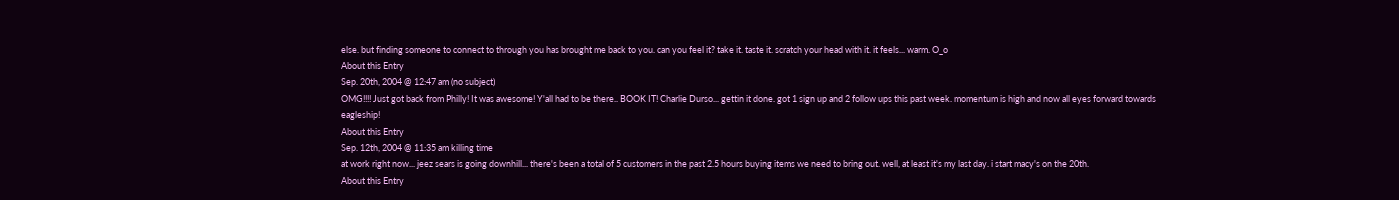else. but finding someone to connect to through you has brought me back to you. can you feel it? take it. taste it. scratch your head with it. it feels... warm. O_o
About this Entry
Sep. 20th, 2004 @ 12:47 am (no subject)
OMG!!!! Just got back from Philly! It was awesome! Y'all had to be there.. BOOK IT! Charlie Durso... gettin it done. got 1 sign up and 2 follow ups this past week. momentum is high and now all eyes forward towards eagleship!
About this Entry
Sep. 12th, 2004 @ 11:35 am killing time
at work right now... jeez sears is going downhill... there's been a total of 5 customers in the past 2.5 hours buying items we need to bring out. well, at least it's my last day. i start macy's on the 20th.
About this Entry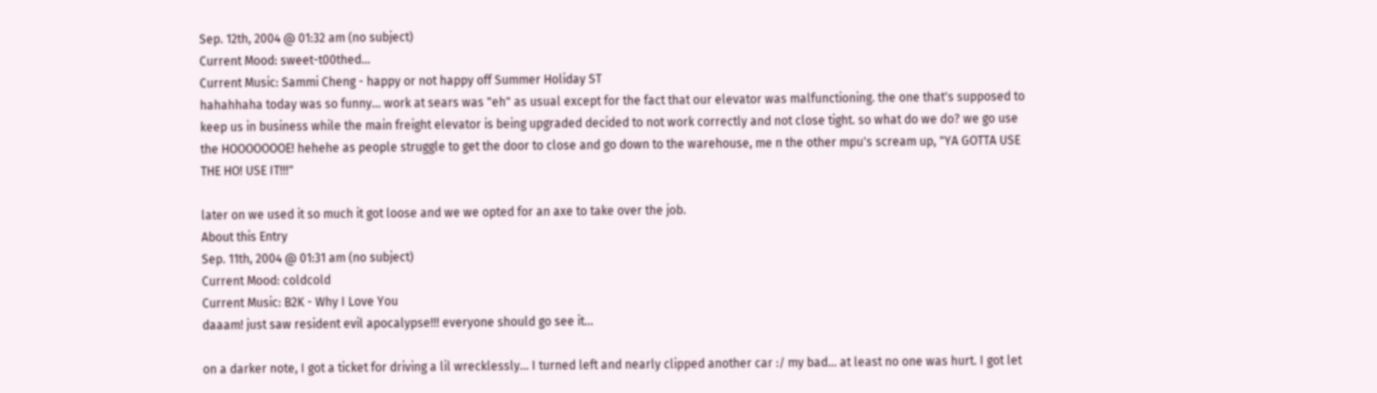Sep. 12th, 2004 @ 01:32 am (no subject)
Current Mood: sweet-t00thed...
Current Music: Sammi Cheng - happy or not happy off Summer Holiday ST
hahahhaha today was so funny... work at sears was "eh" as usual except for the fact that our elevator was malfunctioning. the one that's supposed to keep us in business while the main freight elevator is being upgraded decided to not work correctly and not close tight. so what do we do? we go use the HOOOOOOOE! hehehe as people struggle to get the door to close and go down to the warehouse, me n the other mpu's scream up, "YA GOTTA USE THE HO! USE IT!!!"

later on we used it so much it got loose and we we opted for an axe to take over the job.
About this Entry
Sep. 11th, 2004 @ 01:31 am (no subject)
Current Mood: coldcold
Current Music: B2K - Why I Love You
daaam! just saw resident evil apocalypse!!! everyone should go see it...

on a darker note, I got a ticket for driving a lil wrecklessly... I turned left and nearly clipped another car :/ my bad... at least no one was hurt. I got let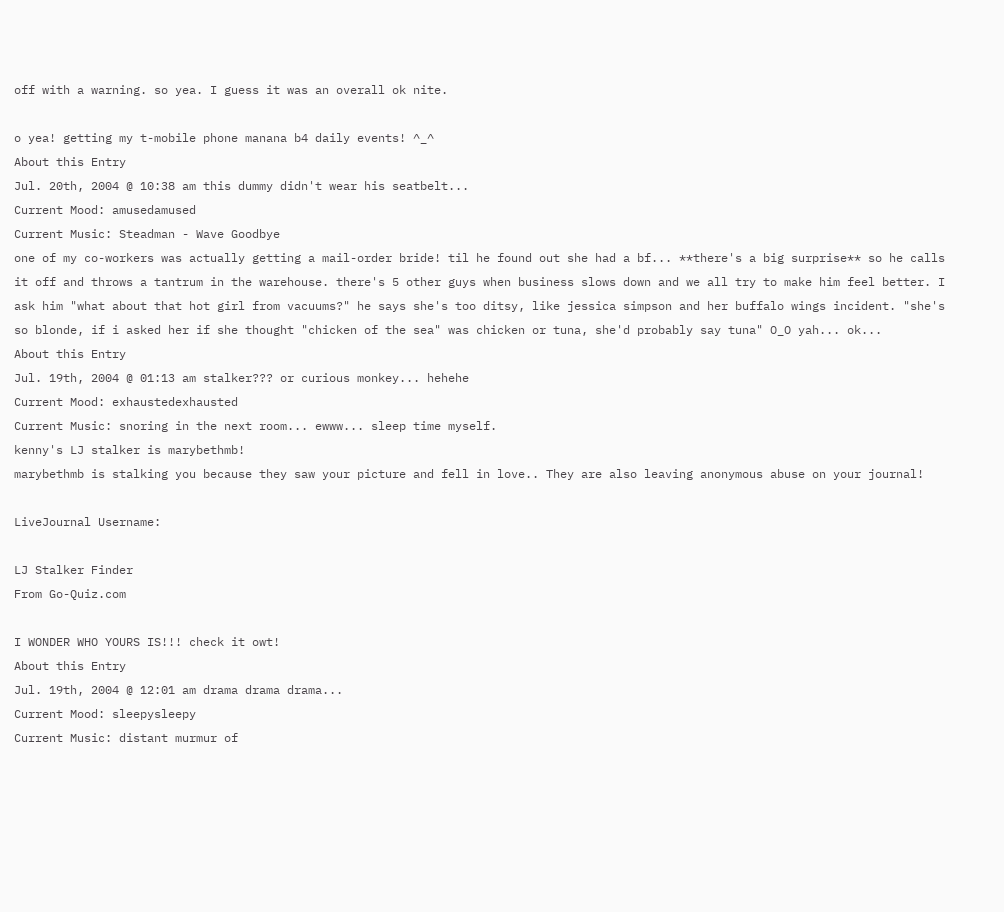off with a warning. so yea. I guess it was an overall ok nite.

o yea! getting my t-mobile phone manana b4 daily events! ^_^
About this Entry
Jul. 20th, 2004 @ 10:38 am this dummy didn't wear his seatbelt...
Current Mood: amusedamused
Current Music: Steadman - Wave Goodbye
one of my co-workers was actually getting a mail-order bride! til he found out she had a bf... **there's a big surprise** so he calls it off and throws a tantrum in the warehouse. there's 5 other guys when business slows down and we all try to make him feel better. I ask him "what about that hot girl from vacuums?" he says she's too ditsy, like jessica simpson and her buffalo wings incident. "she's so blonde, if i asked her if she thought "chicken of the sea" was chicken or tuna, she'd probably say tuna" O_O yah... ok...
About this Entry
Jul. 19th, 2004 @ 01:13 am stalker??? or curious monkey... hehehe
Current Mood: exhaustedexhausted
Current Music: snoring in the next room... ewww... sleep time myself.
kenny's LJ stalker is marybethmb!
marybethmb is stalking you because they saw your picture and fell in love.. They are also leaving anonymous abuse on your journal!

LiveJournal Username:

LJ Stalker Finder
From Go-Quiz.com

I WONDER WHO YOURS IS!!! check it owt!
About this Entry
Jul. 19th, 2004 @ 12:01 am drama drama drama...
Current Mood: sleepysleepy
Current Music: distant murmur of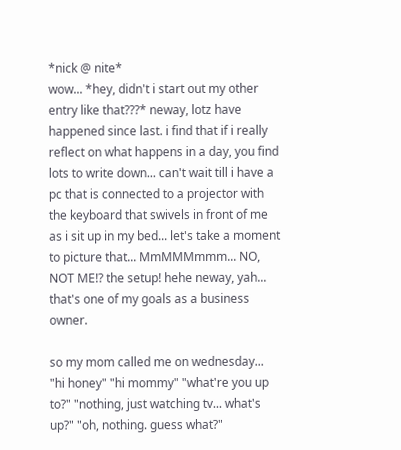*nick @ nite*
wow... *hey, didn't i start out my other entry like that???* neway, lotz have happened since last. i find that if i really reflect on what happens in a day, you find lots to write down... can't wait till i have a pc that is connected to a projector with the keyboard that swivels in front of me as i sit up in my bed... let's take a moment to picture that... MmMMMmmm... NO, NOT ME!? the setup! hehe neway, yah... that's one of my goals as a business owner.

so my mom called me on wednesday... "hi honey" "hi mommy" "what're you up to?" "nothing, just watching tv... what's up?" "oh, nothing. guess what?"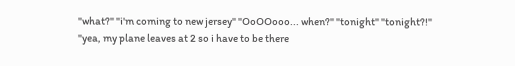"what?" "i'm coming to new jersey" "OoOOooo... when?" "tonight" "tonight?!" "yea, my plane leaves at 2 so i have to be there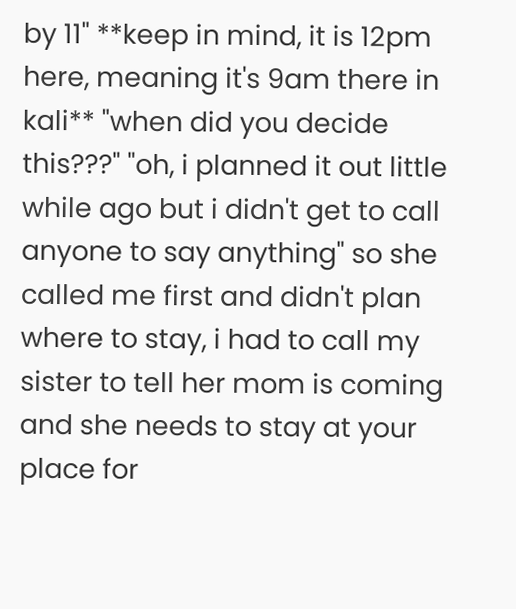by 11" **keep in mind, it is 12pm here, meaning it's 9am there in kali** "when did you decide this???" "oh, i planned it out little while ago but i didn't get to call anyone to say anything" so she called me first and didn't plan where to stay, i had to call my sister to tell her mom is coming and she needs to stay at your place for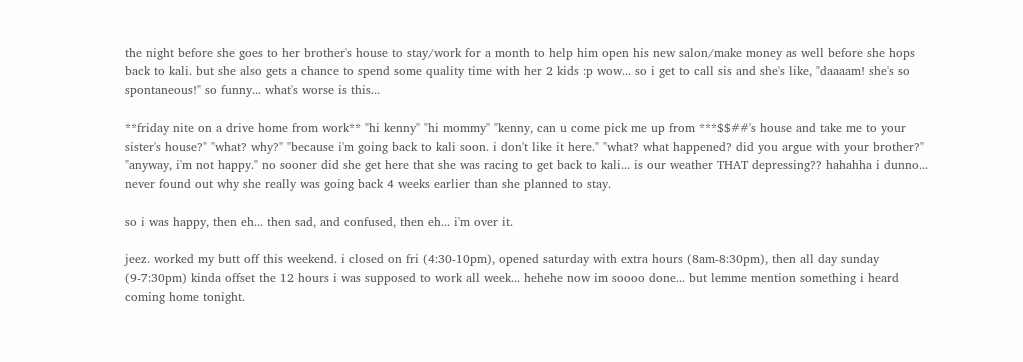the night before she goes to her brother's house to stay/work for a month to help him open his new salon/make money as well before she hops back to kali. but she also gets a chance to spend some quality time with her 2 kids :p wow... so i get to call sis and she's like, "daaaam! she's so spontaneous!" so funny... what's worse is this...

**friday nite on a drive home from work** "hi kenny" "hi mommy" "kenny, can u come pick me up from ***$$##'s house and take me to your sister's house?" "what? why?" "because i'm going back to kali soon. i don't like it here." "what? what happened? did you argue with your brother?" "anyway, i'm not happy." no sooner did she get here that she was racing to get back to kali... is our weather THAT depressing?? hahahha i dunno... never found out why she really was going back 4 weeks earlier than she planned to stay.

so i was happy, then eh... then sad, and confused, then eh... i'm over it.

jeez. worked my butt off this weekend. i closed on fri (4:30-10pm), opened saturday with extra hours (8am-8:30pm), then all day sunday (9-7:30pm) kinda offset the 12 hours i was supposed to work all week... hehehe now im soooo done... but lemme mention something i heard coming home tonight.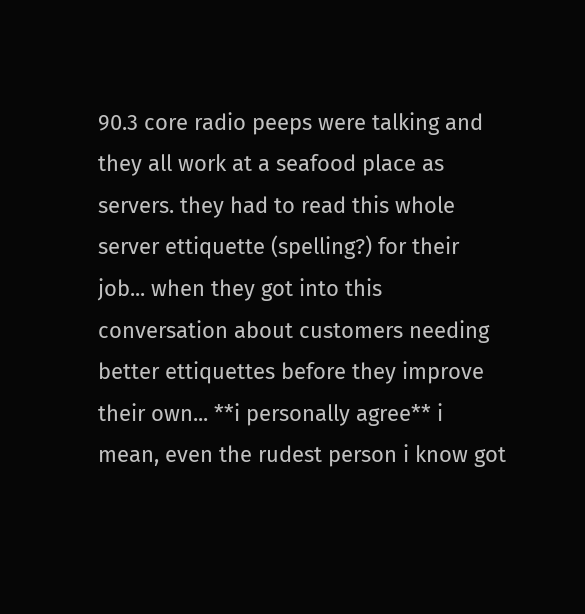90.3 core radio peeps were talking and they all work at a seafood place as servers. they had to read this whole server ettiquette (spelling?) for their job... when they got into this conversation about customers needing better ettiquettes before they improve their own... **i personally agree** i mean, even the rudest person i know got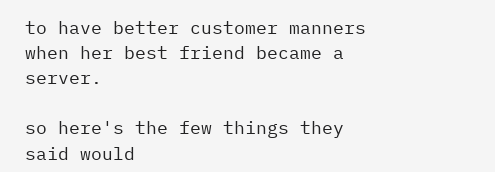to have better customer manners when her best friend became a server.

so here's the few things they said would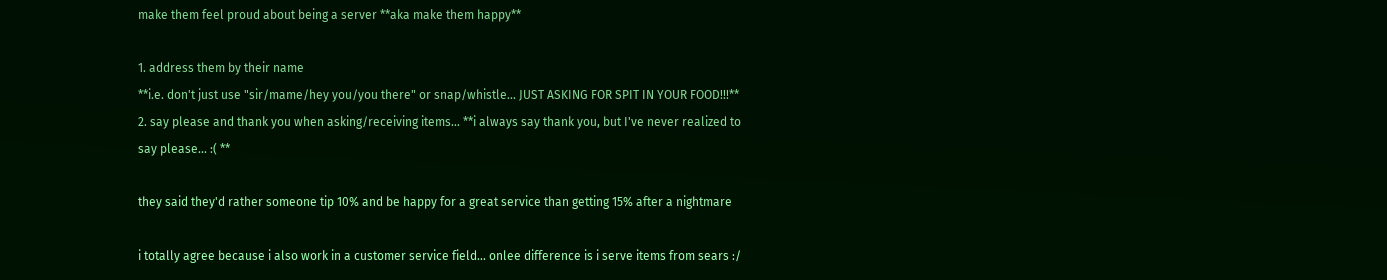make them feel proud about being a server **aka make them happy**

1. address them by their name
**i.e. don't just use "sir/mame/hey you/you there" or snap/whistle... JUST ASKING FOR SPIT IN YOUR FOOD!!!**
2. say please and thank you when asking/receiving items... **i always say thank you, but I've never realized to say please... :( **

they said they'd rather someone tip 10% and be happy for a great service than getting 15% after a nightmare

i totally agree because i also work in a customer service field... onlee difference is i serve items from sears :/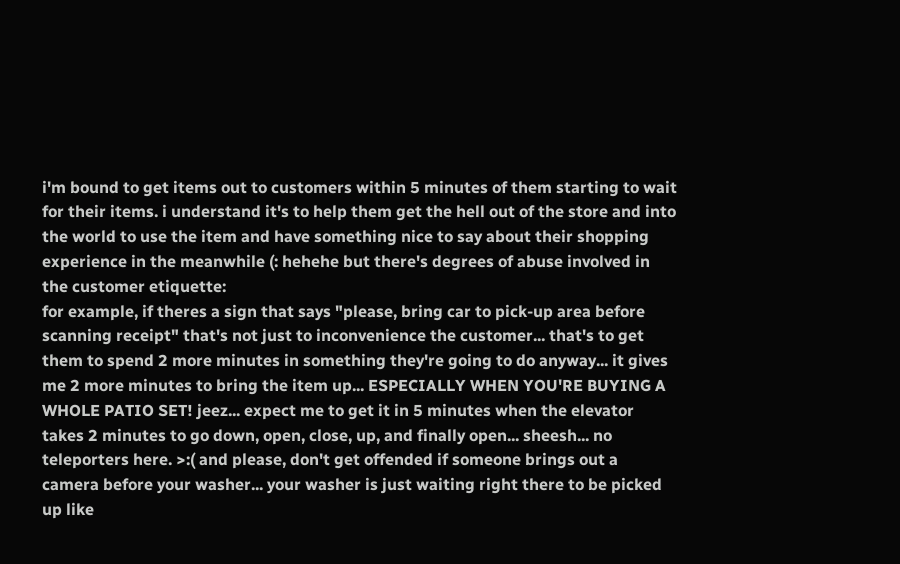i'm bound to get items out to customers within 5 minutes of them starting to wait for their items. i understand it's to help them get the hell out of the store and into the world to use the item and have something nice to say about their shopping experience in the meanwhile (: hehehe but there's degrees of abuse involved in the customer etiquette:
for example, if theres a sign that says "please, bring car to pick-up area before scanning receipt" that's not just to inconvenience the customer... that's to get them to spend 2 more minutes in something they're going to do anyway... it gives me 2 more minutes to bring the item up... ESPECIALLY WHEN YOU'RE BUYING A WHOLE PATIO SET! jeez... expect me to get it in 5 minutes when the elevator takes 2 minutes to go down, open, close, up, and finally open... sheesh... no teleporters here. >:( and please, don't get offended if someone brings out a camera before your washer... your washer is just waiting right there to be picked up like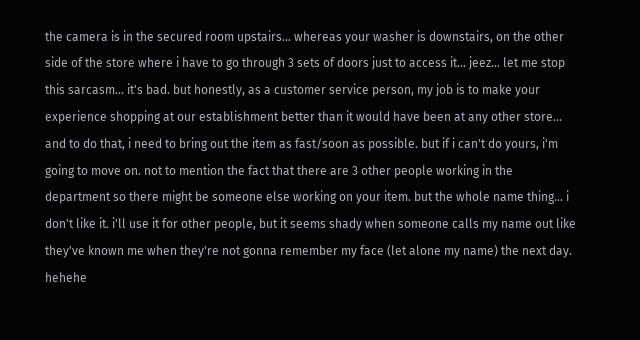the camera is in the secured room upstairs... whereas your washer is downstairs, on the other side of the store where i have to go through 3 sets of doors just to access it... jeez... let me stop this sarcasm... it's bad. but honestly, as a customer service person, my job is to make your experience shopping at our establishment better than it would have been at any other store... and to do that, i need to bring out the item as fast/soon as possible. but if i can't do yours, i'm going to move on. not to mention the fact that there are 3 other people working in the department so there might be someone else working on your item. but the whole name thing... i don't like it. i'll use it for other people, but it seems shady when someone calls my name out like they've known me when they're not gonna remember my face (let alone my name) the next day. hehehe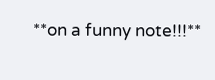**on a funny note!!!**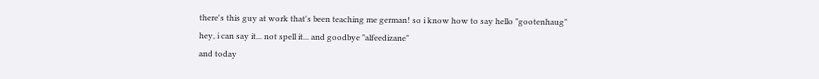there's this guy at work that's been teaching me german! so i know how to say hello "gootenhaug" hey, i can say it... not spell it... and goodbye "alfeedizane"
and today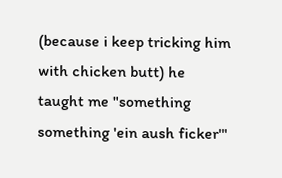(because i keep tricking him with chicken butt) he taught me "something something 'ein aush ficker'"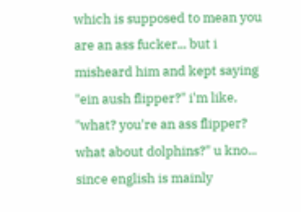which is supposed to mean you are an ass fucker... but i misheard him and kept saying "ein aush flipper?" i'm like, "what? you're an ass flipper? what about dolphins?" u kno... since english is mainly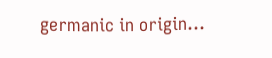germanic in origin...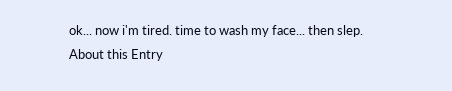ok... now i'm tired. time to wash my face... then slep.
About this Entry